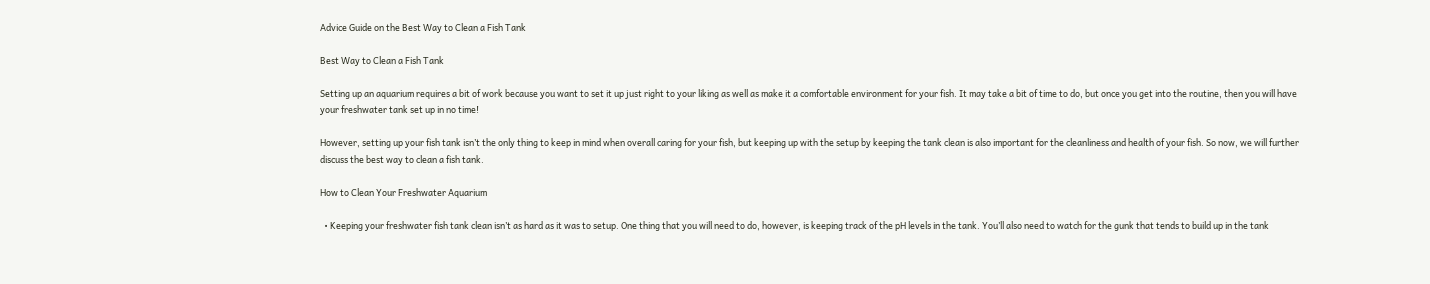Advice Guide on the Best Way to Clean a Fish Tank

Best Way to Clean a Fish Tank

Setting up an aquarium requires a bit of work because you want to set it up just right to your liking as well as make it a comfortable environment for your fish. It may take a bit of time to do, but once you get into the routine, then you will have your freshwater tank set up in no time!

However, setting up your fish tank isn’t the only thing to keep in mind when overall caring for your fish, but keeping up with the setup by keeping the tank clean is also important for the cleanliness and health of your fish. So now, we will further discuss the best way to clean a fish tank.

How to Clean Your Freshwater Aquarium

  • Keeping your freshwater fish tank clean isn’t as hard as it was to setup. One thing that you will need to do, however, is keeping track of the pH levels in the tank. You’ll also need to watch for the gunk that tends to build up in the tank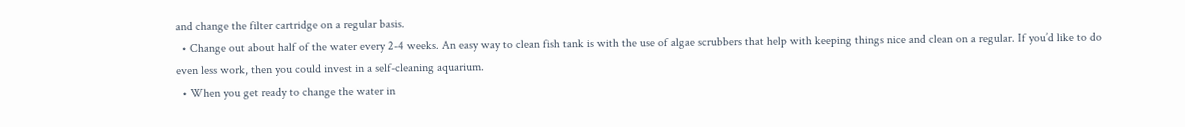and change the filter cartridge on a regular basis.
  • Change out about half of the water every 2-4 weeks. An easy way to clean fish tank is with the use of algae scrubbers that help with keeping things nice and clean on a regular. If you’d like to do even less work, then you could invest in a self-cleaning aquarium.
  • When you get ready to change the water in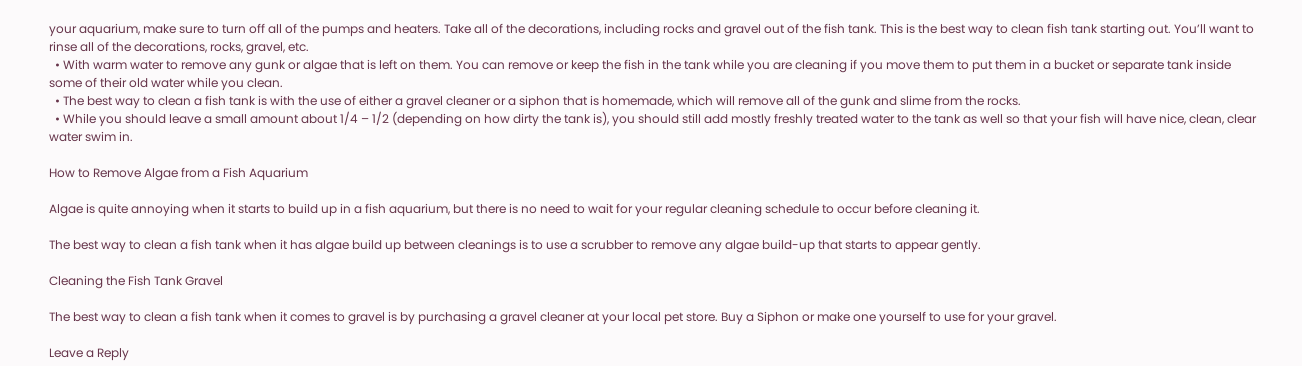your aquarium, make sure to turn off all of the pumps and heaters. Take all of the decorations, including rocks and gravel out of the fish tank. This is the best way to clean fish tank starting out. You’ll want to rinse all of the decorations, rocks, gravel, etc.
  • With warm water to remove any gunk or algae that is left on them. You can remove or keep the fish in the tank while you are cleaning if you move them to put them in a bucket or separate tank inside some of their old water while you clean.
  • The best way to clean a fish tank is with the use of either a gravel cleaner or a siphon that is homemade, which will remove all of the gunk and slime from the rocks.
  • While you should leave a small amount about 1/4 – 1/2 (depending on how dirty the tank is), you should still add mostly freshly treated water to the tank as well so that your fish will have nice, clean, clear water swim in.

How to Remove Algae from a Fish Aquarium

Algae is quite annoying when it starts to build up in a fish aquarium, but there is no need to wait for your regular cleaning schedule to occur before cleaning it.

The best way to clean a fish tank when it has algae build up between cleanings is to use a scrubber to remove any algae build-up that starts to appear gently.

Cleaning the Fish Tank Gravel

The best way to clean a fish tank when it comes to gravel is by purchasing a gravel cleaner at your local pet store. Buy a Siphon or make one yourself to use for your gravel.

Leave a Reply